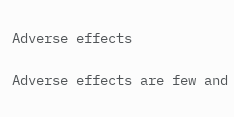Adverse effects

Adverse effects are few and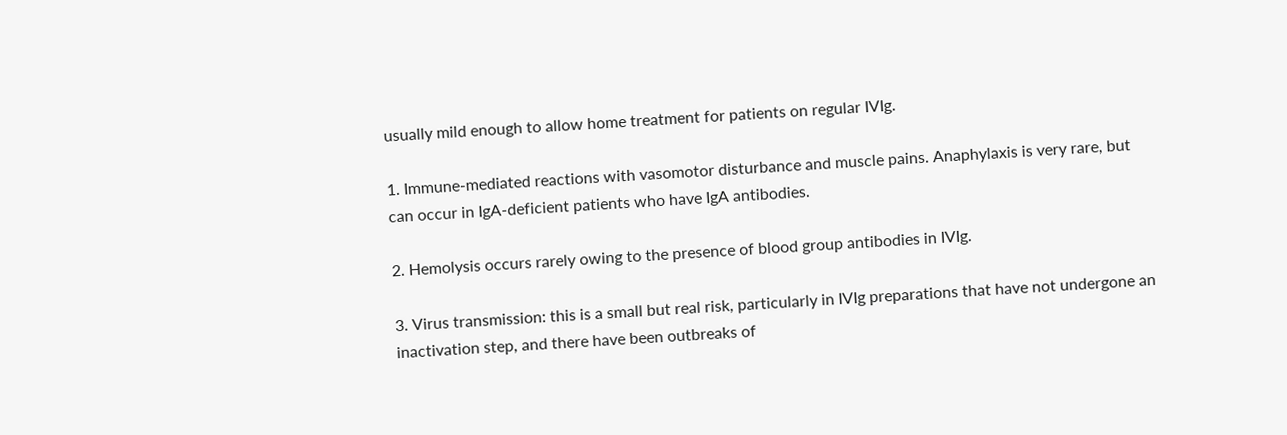usually mild enough to allow home treatment for patients on regular IVIg.

1. Immune-mediated reactions with vasomotor disturbance and muscle pains. Anaphylaxis is very rare, but can occur in IgA-deficient patients who have IgA antibodies.

2. Hemolysis occurs rarely owing to the presence of blood group antibodies in IVIg.

3. Virus transmission: this is a small but real risk, particularly in IVIg preparations that have not undergone an inactivation step, and there have been outbreaks of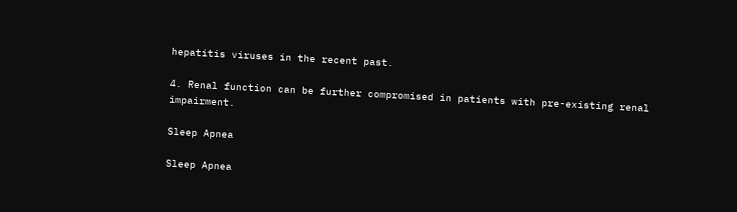hepatitis viruses in the recent past.

4. Renal function can be further compromised in patients with pre-existing renal impairment.

Sleep Apnea

Sleep Apnea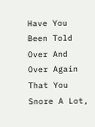Have You Been Told Over And Over Again That You Snore A Lot,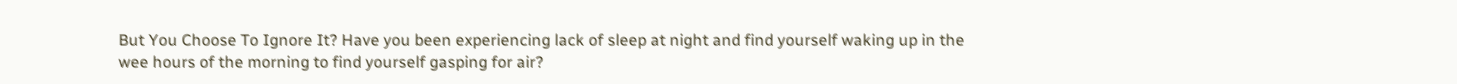But You Choose To Ignore It? Have you been experiencing lack of sleep at night and find yourself waking up in the wee hours of the morning to find yourself gasping for air?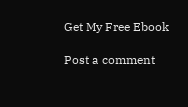Get My Free Ebook

Post a comment